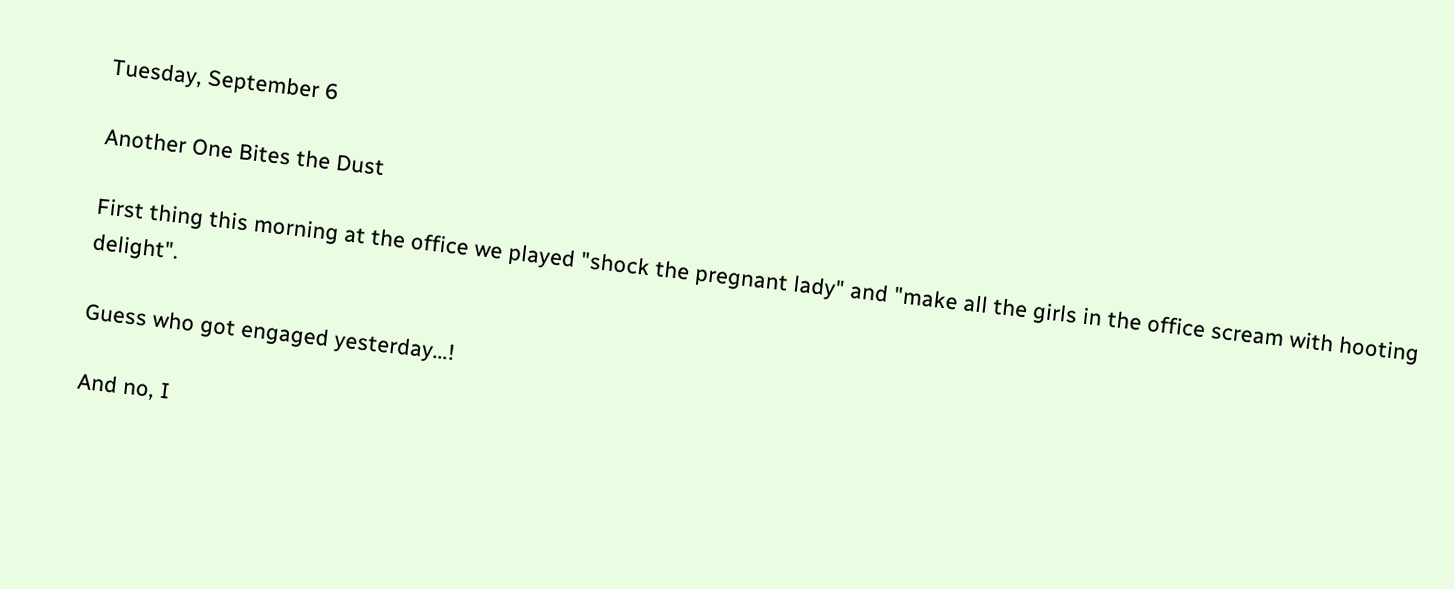Tuesday, September 6

Another One Bites the Dust

First thing this morning at the office we played "shock the pregnant lady" and "make all the girls in the office scream with hooting delight".

Guess who got engaged yesterday...!

And no, I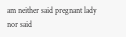am neither said pregnant lady nor said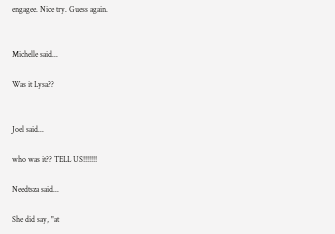engagee. Nice try. Guess again.


Michelle said...

Was it Lysa??


Joel said...

who was it?? TELL US!!!!!!!

Needtsza said...

She did say, "at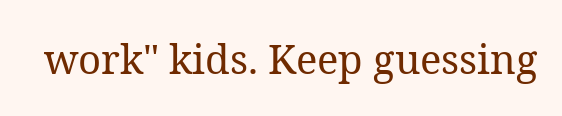work" kids. Keep guessing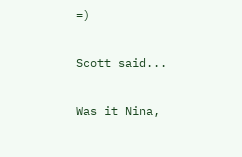=)

Scott said...

Was it Nina,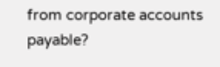from corporate accounts payable?